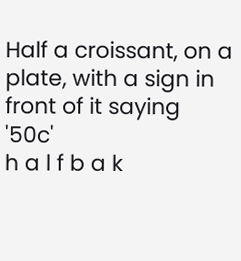Half a croissant, on a plate, with a sign in front of it saying '50c'
h a l f b a k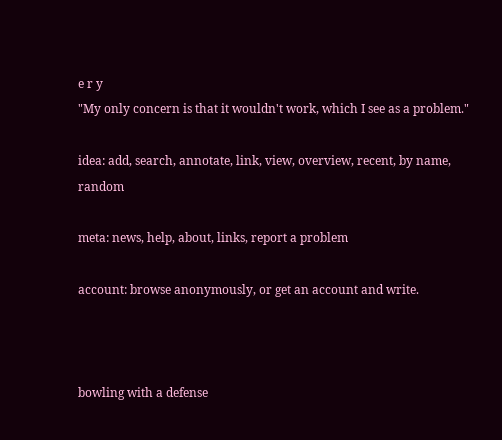e r y
"My only concern is that it wouldn't work, which I see as a problem."

idea: add, search, annotate, link, view, overview, recent, by name, random

meta: news, help, about, links, report a problem

account: browse anonymously, or get an account and write.



bowling with a defense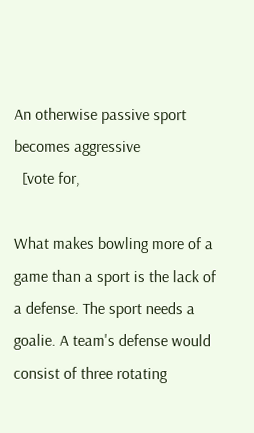An otherwise passive sport becomes aggressive
  [vote for,

What makes bowling more of a game than a sport is the lack of a defense. The sport needs a goalie. A team's defense would consist of three rotating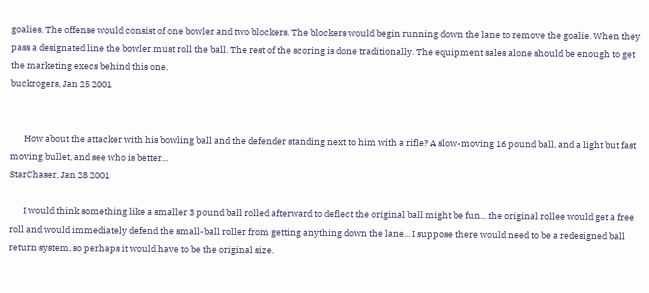goalies. The offense would consist of one bowler and two blockers. The blockers would begin running down the lane to remove the goalie. When they pass a designated line the bowler must roll the ball. The rest of the scoring is done traditionally. The equipment sales alone should be enough to get the marketing execs behind this one.
buckrogers, Jan 25 2001


       How about the attacker with his bowling ball and the defender standing next to him with a rifle? A slow-moving 16 pound ball, and a light but fast moving bullet, and see who is better...
StarChaser, Jan 28 2001

       I would think something like a smaller 3 pound ball rolled afterward to deflect the original ball might be fun... the original rollee would get a free roll and would immediately defend the small-ball roller from getting anything down the lane... I suppose there would need to be a redesigned ball return system, so perhaps it would have to be the original size.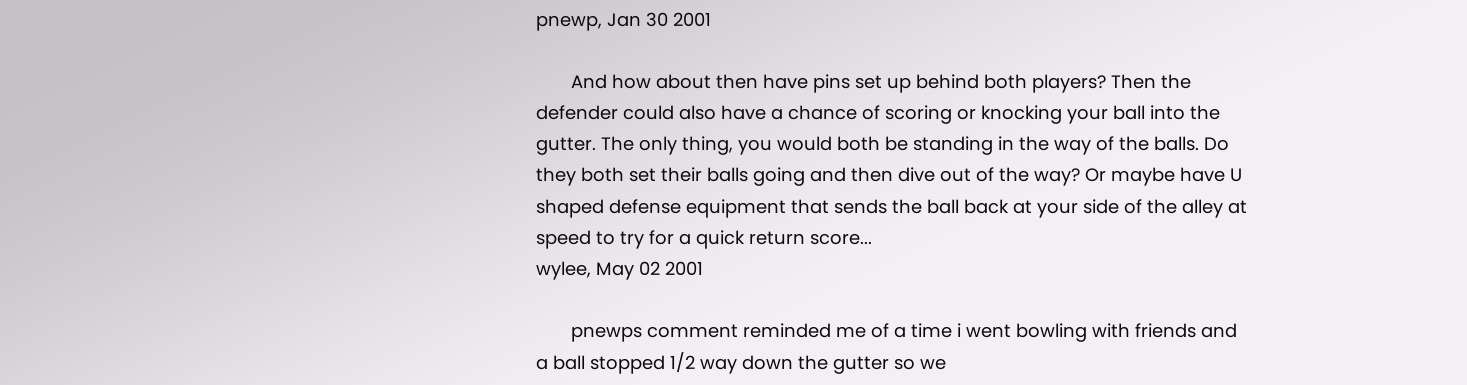pnewp, Jan 30 2001

       And how about then have pins set up behind both players? Then the defender could also have a chance of scoring or knocking your ball into the gutter. The only thing, you would both be standing in the way of the balls. Do they both set their balls going and then dive out of the way? Or maybe have U shaped defense equipment that sends the ball back at your side of the alley at speed to try for a quick return score...
wylee, May 02 2001

       pnewps comment reminded me of a time i went bowling with friends and a ball stopped 1/2 way down the gutter so we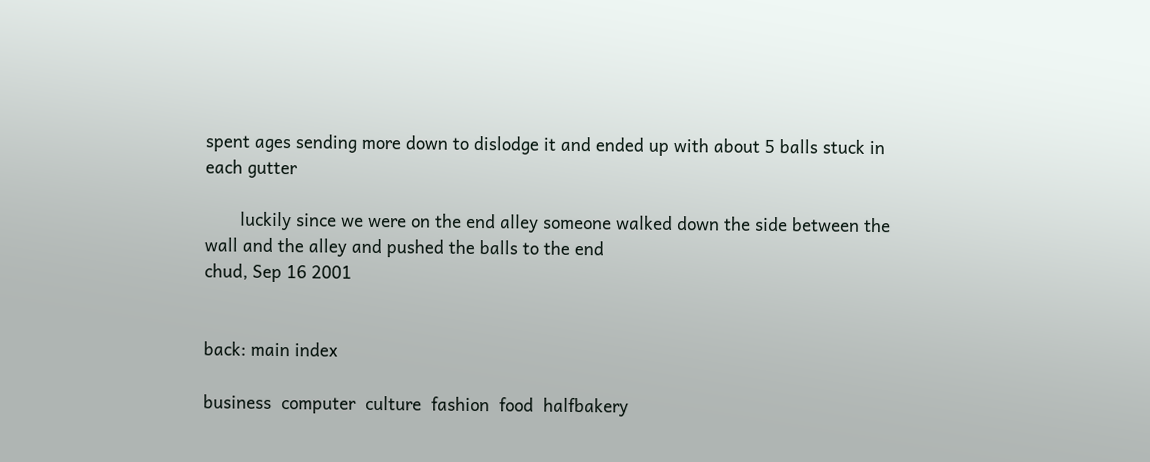spent ages sending more down to dislodge it and ended up with about 5 balls stuck in each gutter

       luckily since we were on the end alley someone walked down the side between the wall and the alley and pushed the balls to the end
chud, Sep 16 2001


back: main index

business  computer  culture  fashion  food  halfbakery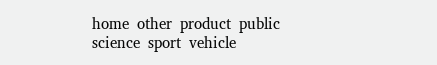home  other  product  public  science  sport  vehicle